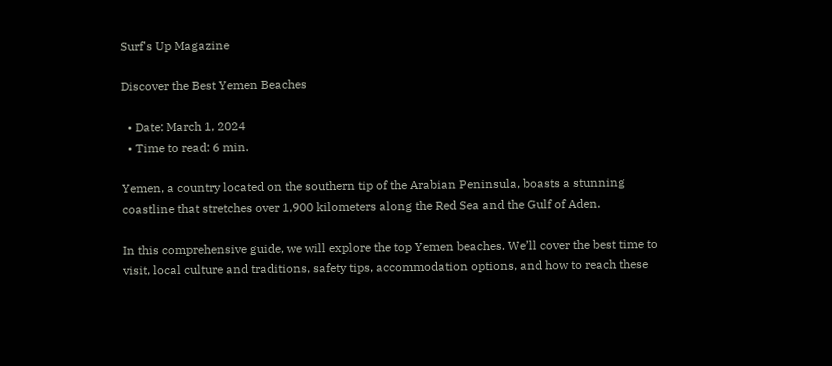Surf's Up Magazine

Discover the Best Yemen Beaches

  • Date: March 1, 2024
  • Time to read: 6 min.

Yemen, a country located on the southern tip of the Arabian Peninsula, boasts a stunning coastline that stretches over 1,900 kilometers along the Red Sea and the Gulf of Aden.

In this comprehensive guide, we will explore the top Yemen beaches. We’ll cover the best time to visit, local culture and traditions, safety tips, accommodation options, and how to reach these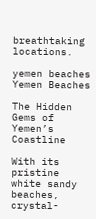breathtaking locations.

yemen beaches
Yemen Beaches

The Hidden Gems of Yemen’s Coastline

With its pristine white sandy beaches, crystal-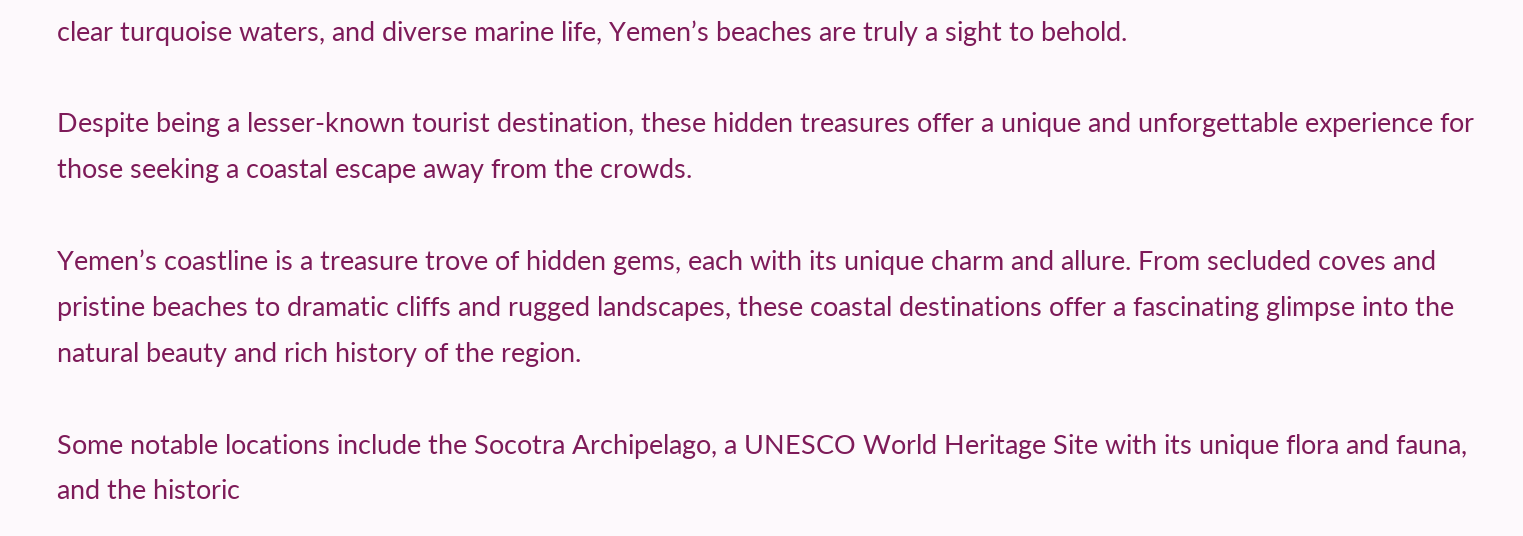clear turquoise waters, and diverse marine life, Yemen’s beaches are truly a sight to behold.

Despite being a lesser-known tourist destination, these hidden treasures offer a unique and unforgettable experience for those seeking a coastal escape away from the crowds.

Yemen’s coastline is a treasure trove of hidden gems, each with its unique charm and allure. From secluded coves and pristine beaches to dramatic cliffs and rugged landscapes, these coastal destinations offer a fascinating glimpse into the natural beauty and rich history of the region.

Some notable locations include the Socotra Archipelago, a UNESCO World Heritage Site with its unique flora and fauna, and the historic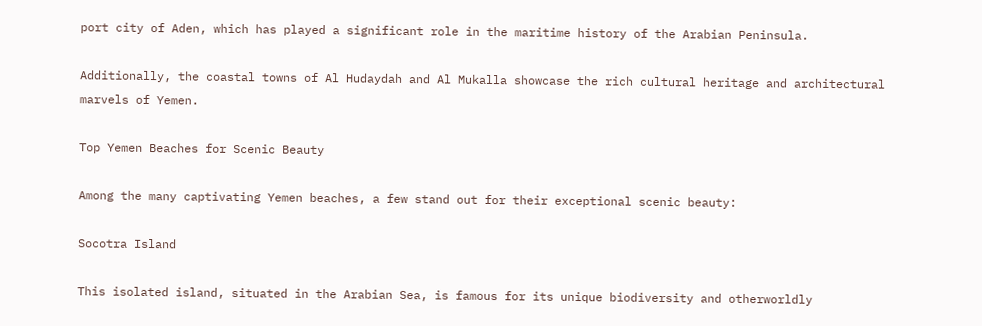port city of Aden, which has played a significant role in the maritime history of the Arabian Peninsula.

Additionally, the coastal towns of Al Hudaydah and Al Mukalla showcase the rich cultural heritage and architectural marvels of Yemen.

Top Yemen Beaches for Scenic Beauty

Among the many captivating Yemen beaches, a few stand out for their exceptional scenic beauty:

Socotra Island

This isolated island, situated in the Arabian Sea, is famous for its unique biodiversity and otherworldly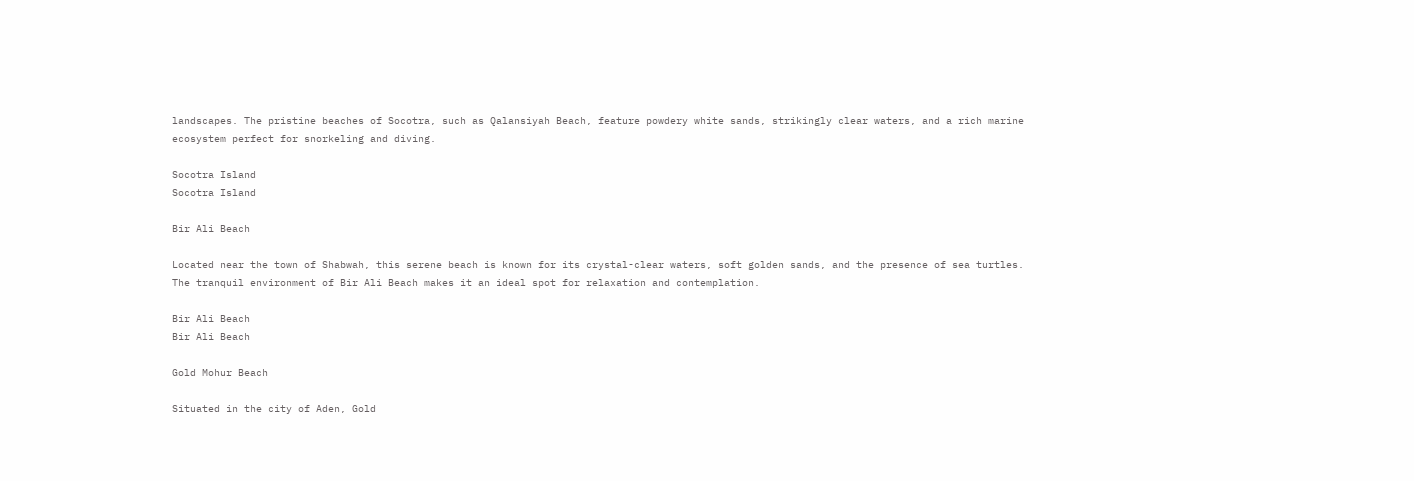landscapes. The pristine beaches of Socotra, such as Qalansiyah Beach, feature powdery white sands, strikingly clear waters, and a rich marine ecosystem perfect for snorkeling and diving.

Socotra Island
Socotra Island

Bir Ali Beach

Located near the town of Shabwah, this serene beach is known for its crystal-clear waters, soft golden sands, and the presence of sea turtles. The tranquil environment of Bir Ali Beach makes it an ideal spot for relaxation and contemplation.

Bir Ali Beach
Bir Ali Beach

Gold Mohur Beach

Situated in the city of Aden, Gold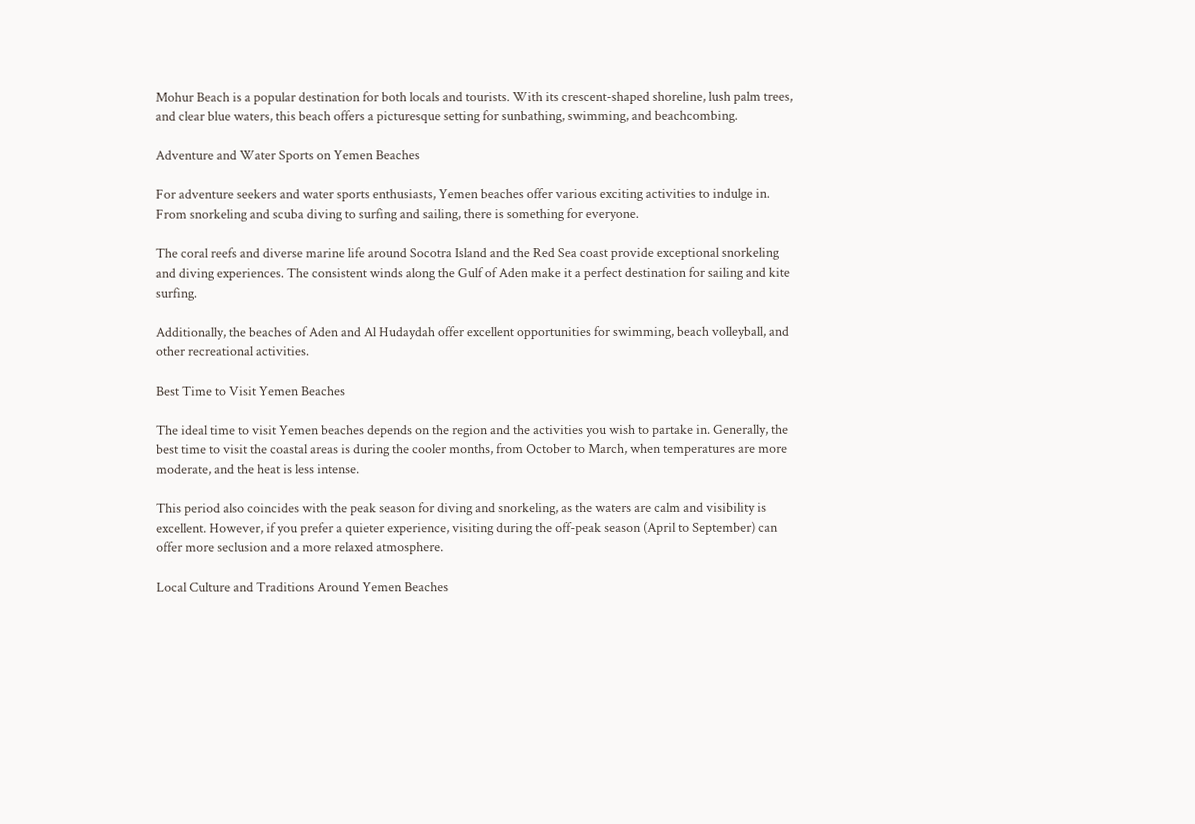Mohur Beach is a popular destination for both locals and tourists. With its crescent-shaped shoreline, lush palm trees, and clear blue waters, this beach offers a picturesque setting for sunbathing, swimming, and beachcombing.

Adventure and Water Sports on Yemen Beaches

For adventure seekers and water sports enthusiasts, Yemen beaches offer various exciting activities to indulge in. From snorkeling and scuba diving to surfing and sailing, there is something for everyone.

The coral reefs and diverse marine life around Socotra Island and the Red Sea coast provide exceptional snorkeling and diving experiences. The consistent winds along the Gulf of Aden make it a perfect destination for sailing and kite surfing.

Additionally, the beaches of Aden and Al Hudaydah offer excellent opportunities for swimming, beach volleyball, and other recreational activities.

Best Time to Visit Yemen Beaches

The ideal time to visit Yemen beaches depends on the region and the activities you wish to partake in. Generally, the best time to visit the coastal areas is during the cooler months, from October to March, when temperatures are more moderate, and the heat is less intense.

This period also coincides with the peak season for diving and snorkeling, as the waters are calm and visibility is excellent. However, if you prefer a quieter experience, visiting during the off-peak season (April to September) can offer more seclusion and a more relaxed atmosphere.

Local Culture and Traditions Around Yemen Beaches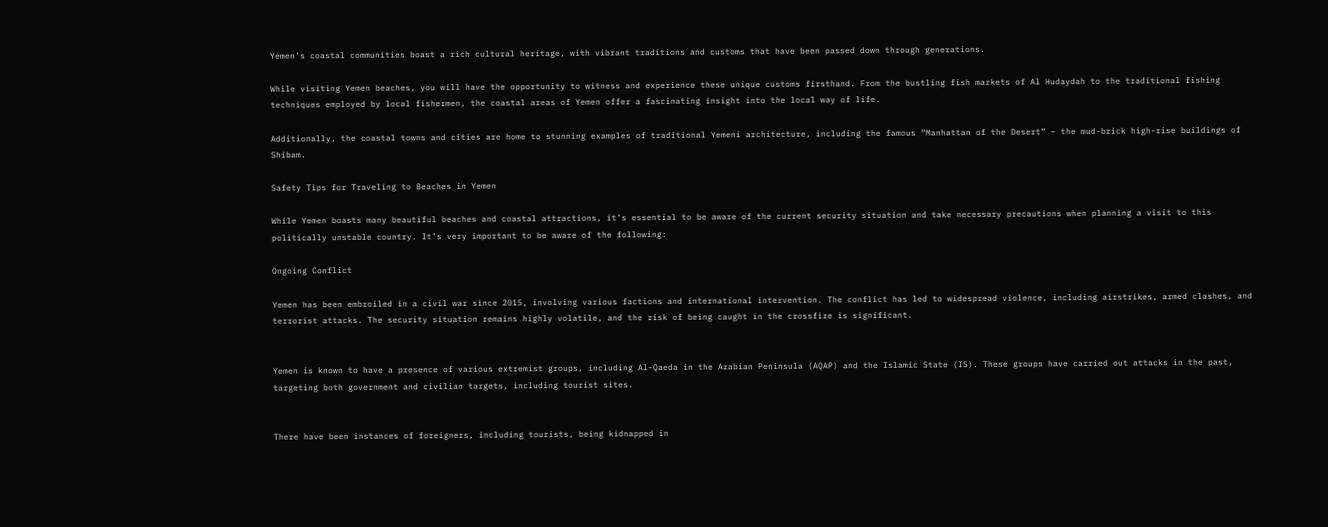Yemen’s coastal communities boast a rich cultural heritage, with vibrant traditions and customs that have been passed down through generations.

While visiting Yemen beaches, you will have the opportunity to witness and experience these unique customs firsthand. From the bustling fish markets of Al Hudaydah to the traditional fishing techniques employed by local fishermen, the coastal areas of Yemen offer a fascinating insight into the local way of life.

Additionally, the coastal towns and cities are home to stunning examples of traditional Yemeni architecture, including the famous “Manhattan of the Desert” – the mud-brick high-rise buildings of Shibam.

Safety Tips for Traveling to Beaches in Yemen

While Yemen boasts many beautiful beaches and coastal attractions, it’s essential to be aware of the current security situation and take necessary precautions when planning a visit to this politically unstable country. It’s very important to be aware of the following:

Ongoing Conflict

Yemen has been embroiled in a civil war since 2015, involving various factions and international intervention. The conflict has led to widespread violence, including airstrikes, armed clashes, and terrorist attacks. The security situation remains highly volatile, and the risk of being caught in the crossfire is significant.


Yemen is known to have a presence of various extremist groups, including Al-Qaeda in the Arabian Peninsula (AQAP) and the Islamic State (IS). These groups have carried out attacks in the past, targeting both government and civilian targets, including tourist sites.


There have been instances of foreigners, including tourists, being kidnapped in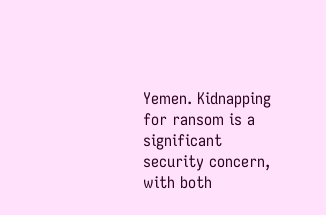Yemen. Kidnapping for ransom is a significant security concern, with both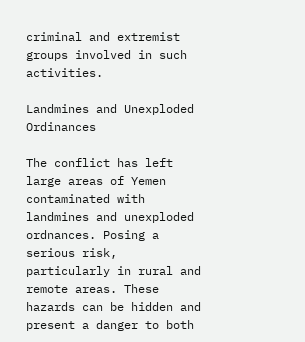criminal and extremist groups involved in such activities.

Landmines and Unexploded Ordinances

The conflict has left large areas of Yemen contaminated with landmines and unexploded ordnances. Posing a serious risk, particularly in rural and remote areas. These hazards can be hidden and present a danger to both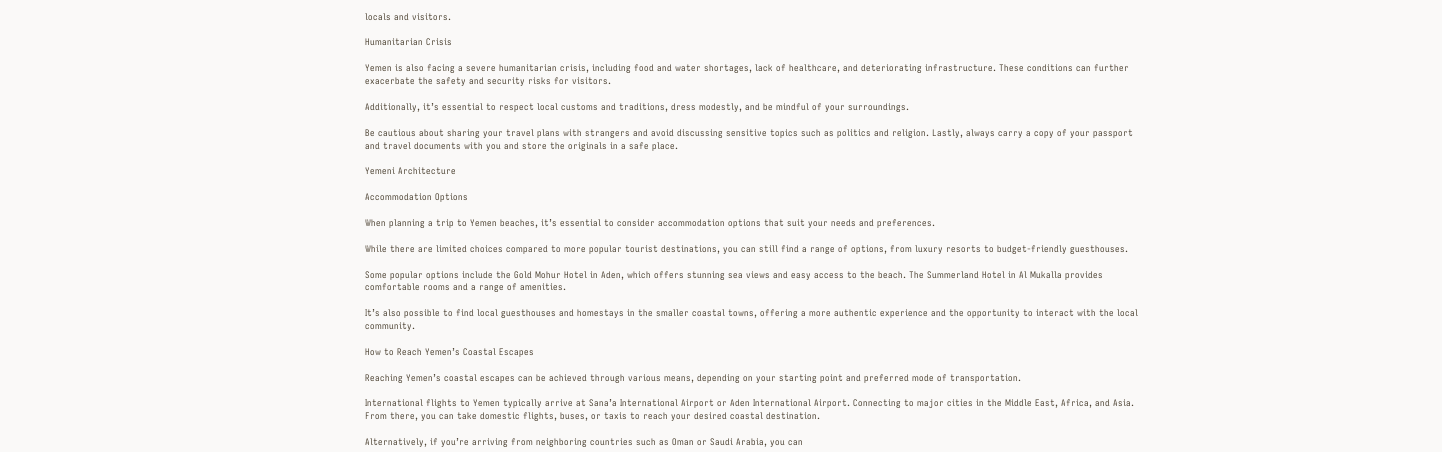locals and visitors.

Humanitarian Crisis

Yemen is also facing a severe humanitarian crisis, including food and water shortages, lack of healthcare, and deteriorating infrastructure. These conditions can further exacerbate the safety and security risks for visitors.

Additionally, it’s essential to respect local customs and traditions, dress modestly, and be mindful of your surroundings.

Be cautious about sharing your travel plans with strangers and avoid discussing sensitive topics such as politics and religion. Lastly, always carry a copy of your passport and travel documents with you and store the originals in a safe place.

Yemeni Architecture

Accommodation Options

When planning a trip to Yemen beaches, it’s essential to consider accommodation options that suit your needs and preferences.

While there are limited choices compared to more popular tourist destinations, you can still find a range of options, from luxury resorts to budget-friendly guesthouses.

Some popular options include the Gold Mohur Hotel in Aden, which offers stunning sea views and easy access to the beach. The Summerland Hotel in Al Mukalla provides comfortable rooms and a range of amenities.

It’s also possible to find local guesthouses and homestays in the smaller coastal towns, offering a more authentic experience and the opportunity to interact with the local community.

How to Reach Yemen’s Coastal Escapes

Reaching Yemen’s coastal escapes can be achieved through various means, depending on your starting point and preferred mode of transportation.

International flights to Yemen typically arrive at Sana’a International Airport or Aden International Airport. Connecting to major cities in the Middle East, Africa, and Asia. From there, you can take domestic flights, buses, or taxis to reach your desired coastal destination.

Alternatively, if you’re arriving from neighboring countries such as Oman or Saudi Arabia, you can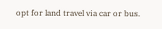opt for land travel via car or bus.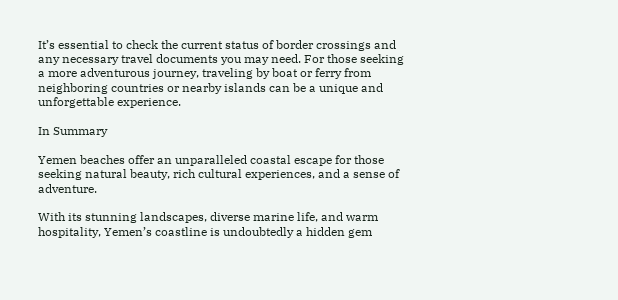It’s essential to check the current status of border crossings and any necessary travel documents you may need. For those seeking a more adventurous journey, traveling by boat or ferry from neighboring countries or nearby islands can be a unique and unforgettable experience.

In Summary

Yemen beaches offer an unparalleled coastal escape for those seeking natural beauty, rich cultural experiences, and a sense of adventure.

With its stunning landscapes, diverse marine life, and warm hospitality, Yemen’s coastline is undoubtedly a hidden gem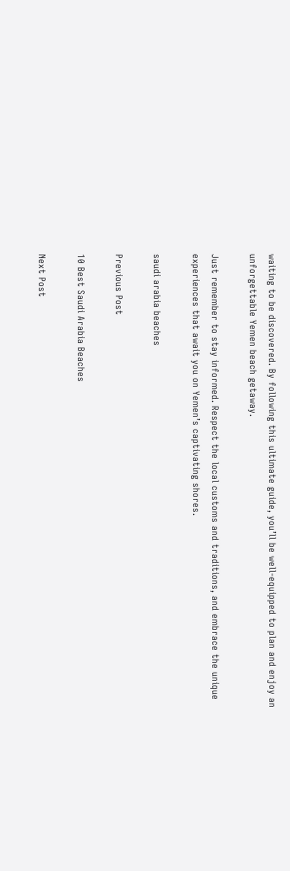waiting to be discovered. By following this ultimate guide, you’ll be well-equipped to plan and enjoy an unforgettable Yemen beach getaway.

Just remember to stay informed. Respect the local customs and traditions, and embrace the unique experiences that await you on Yemen’s captivating shores.

saudi arabia beaches

Previous Post

10 Best Saudi Arabia Beaches

Next Post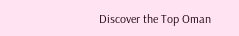Discover the Top Oman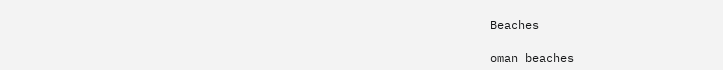Beaches

oman beaches